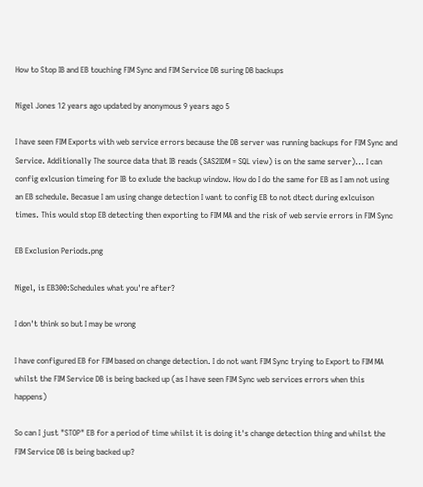How to Stop IB and EB touching FIM Sync and FIM Service DB suring DB backups

Nigel Jones 12 years ago updated by anonymous 9 years ago 5

I have seen FIM Exports with web service errors because the DB server was running backups for FIM Sync and Service. Additionally The source data that IB reads (SAS2IDM = SQL view) is on the same server)... I can config exlcusion timeing for IB to exlude the backup window. How do I do the same for EB as I am not using an EB schedule. Becasue I am using change detection I want to config EB to not dtect during exlcuison times. This would stop EB detecting then exporting to FIM MA and the risk of web servie errors in FIM Sync

EB Exclusion Periods.png

Nigel, is EB300:Schedules what you're after?

I don't think so but I may be wrong

I have configured EB for FIM based on change detection. I do not want FIM Sync trying to Export to FIM MA whilst the FIM Service DB is being backed up (as I have seen FIM Sync web services errors when this happens)

So can I just "STOP" EB for a period of time whilst it is doing it's change detection thing and whilst the FIM Service DB is being backed up?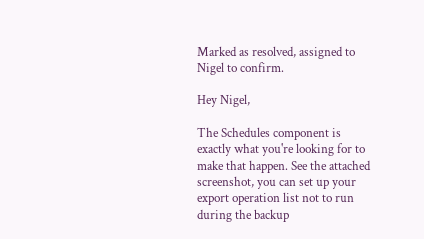Marked as resolved, assigned to Nigel to confirm.

Hey Nigel,

The Schedules component is exactly what you're looking for to make that happen. See the attached screenshot, you can set up your export operation list not to run during the backup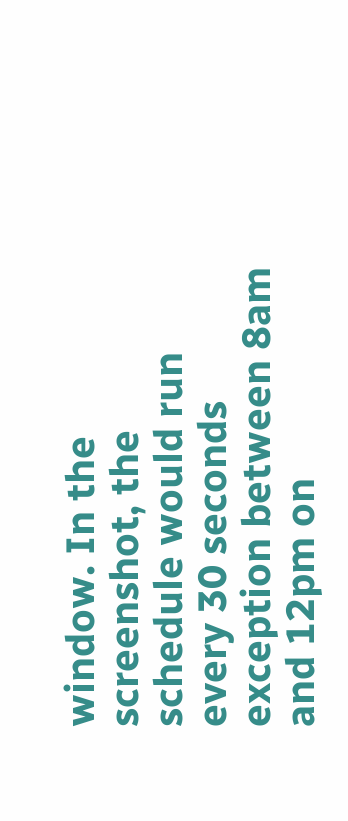window. In the screenshot, the schedule would run every 30 seconds exception between 8am and 12pm on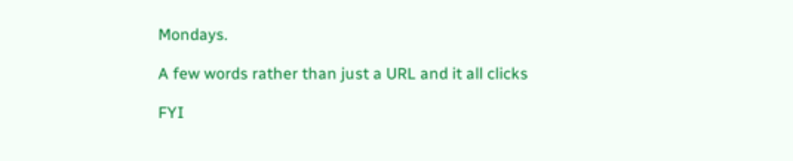Mondays.

A few words rather than just a URL and it all clicks

FYI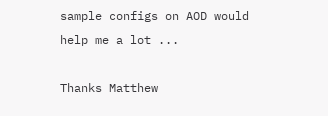sample configs on AOD would help me a lot ...

Thanks Matthew